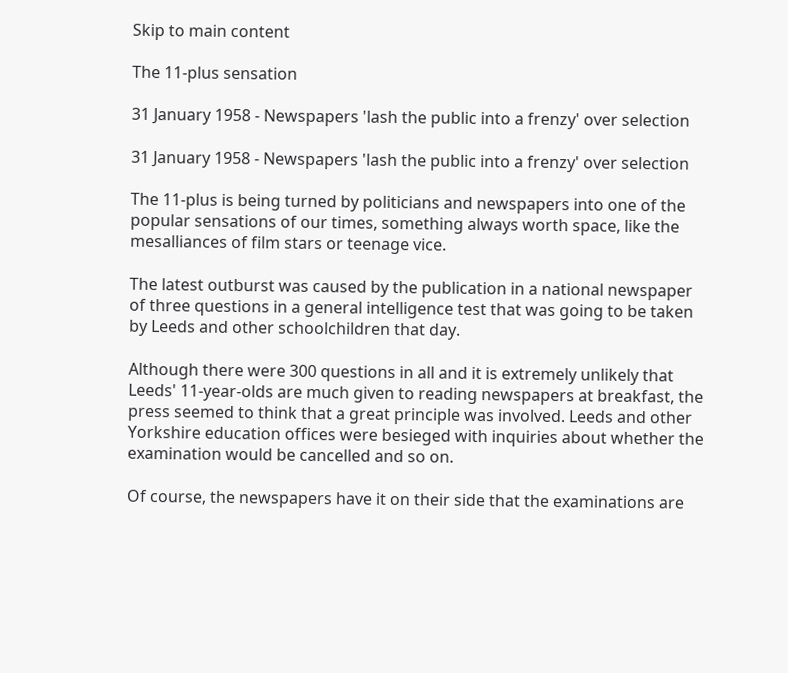Skip to main content

The 11-plus sensation

31 January 1958 - Newspapers 'lash the public into a frenzy' over selection

31 January 1958 - Newspapers 'lash the public into a frenzy' over selection

The 11-plus is being turned by politicians and newspapers into one of the popular sensations of our times, something always worth space, like the mesalliances of film stars or teenage vice.

The latest outburst was caused by the publication in a national newspaper of three questions in a general intelligence test that was going to be taken by Leeds and other schoolchildren that day.

Although there were 300 questions in all and it is extremely unlikely that Leeds' 11-year-olds are much given to reading newspapers at breakfast, the press seemed to think that a great principle was involved. Leeds and other Yorkshire education offices were besieged with inquiries about whether the examination would be cancelled and so on.

Of course, the newspapers have it on their side that the examinations are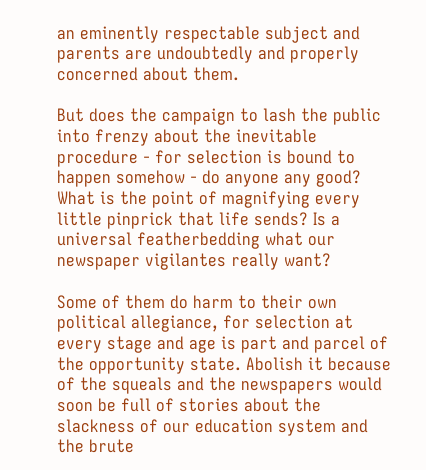an eminently respectable subject and parents are undoubtedly and properly concerned about them.

But does the campaign to lash the public into frenzy about the inevitable procedure - for selection is bound to happen somehow - do anyone any good? What is the point of magnifying every little pinprick that life sends? Is a universal featherbedding what our newspaper vigilantes really want?

Some of them do harm to their own political allegiance, for selection at every stage and age is part and parcel of the opportunity state. Abolish it because of the squeals and the newspapers would soon be full of stories about the slackness of our education system and the brute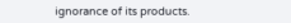ignorance of its products.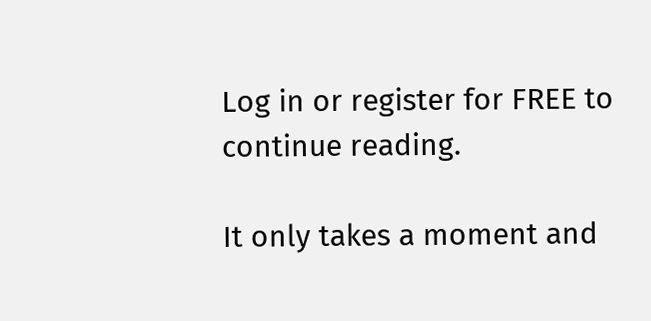Log in or register for FREE to continue reading.

It only takes a moment and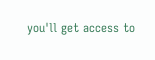you'll get access to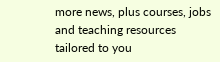more news, plus courses, jobs and teaching resources tailored to you